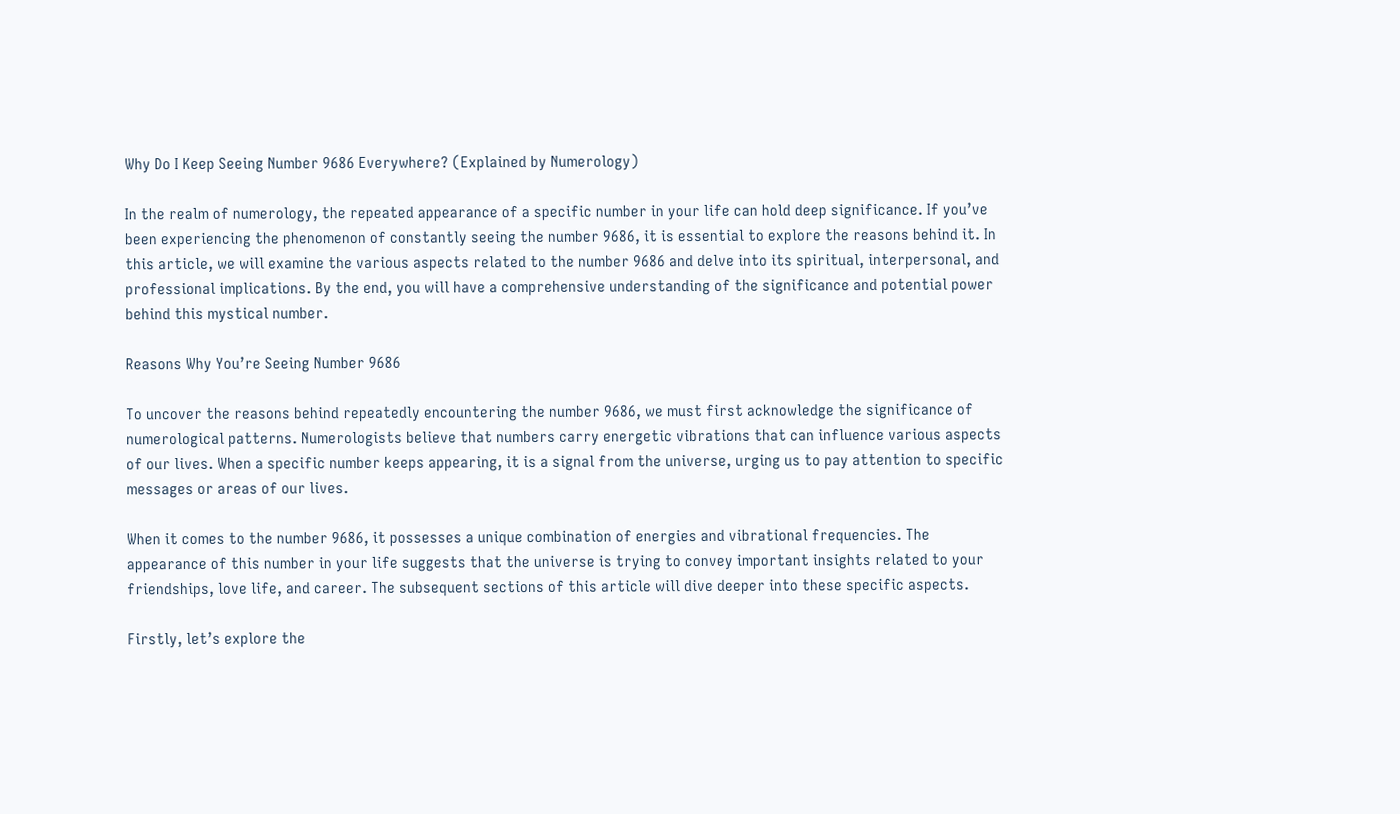Why Do I Keep Seeing Number 9686 Everywhere? (Explained by Numerology)

In the realm of numerology, the repeated appearance of a specific number in your life can hold deep significance. If you’ve been experiencing the phenomenon of constantly seeing the number 9686, it is essential to explore the reasons behind it. In this article, we will examine the various aspects related to the number 9686 and delve into its spiritual, interpersonal, and professional implications. By the end, you will have a comprehensive understanding of the significance and potential power behind this mystical number.

Reasons Why You’re Seeing Number 9686

To uncover the reasons behind repeatedly encountering the number 9686, we must first acknowledge the significance of numerological patterns. Numerologists believe that numbers carry energetic vibrations that can influence various aspects of our lives. When a specific number keeps appearing, it is a signal from the universe, urging us to pay attention to specific messages or areas of our lives.

When it comes to the number 9686, it possesses a unique combination of energies and vibrational frequencies. The appearance of this number in your life suggests that the universe is trying to convey important insights related to your friendships, love life, and career. The subsequent sections of this article will dive deeper into these specific aspects.

Firstly, let’s explore the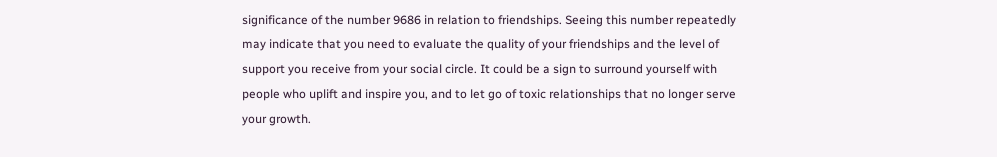significance of the number 9686 in relation to friendships. Seeing this number repeatedly may indicate that you need to evaluate the quality of your friendships and the level of support you receive from your social circle. It could be a sign to surround yourself with people who uplift and inspire you, and to let go of toxic relationships that no longer serve your growth.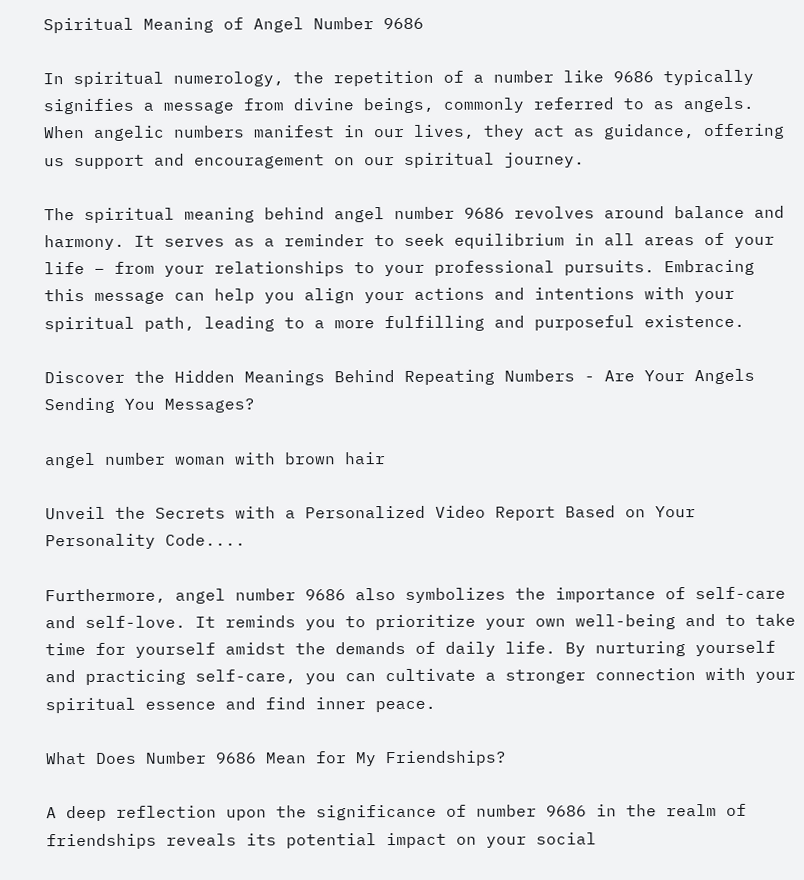Spiritual Meaning of Angel Number 9686

In spiritual numerology, the repetition of a number like 9686 typically signifies a message from divine beings, commonly referred to as angels. When angelic numbers manifest in our lives, they act as guidance, offering us support and encouragement on our spiritual journey.

The spiritual meaning behind angel number 9686 revolves around balance and harmony. It serves as a reminder to seek equilibrium in all areas of your life – from your relationships to your professional pursuits. Embracing this message can help you align your actions and intentions with your spiritual path, leading to a more fulfilling and purposeful existence.

Discover the Hidden Meanings Behind Repeating Numbers - Are Your Angels Sending You Messages?

angel number woman with brown hair

Unveil the Secrets with a Personalized Video Report Based on Your Personality Code....

Furthermore, angel number 9686 also symbolizes the importance of self-care and self-love. It reminds you to prioritize your own well-being and to take time for yourself amidst the demands of daily life. By nurturing yourself and practicing self-care, you can cultivate a stronger connection with your spiritual essence and find inner peace.

What Does Number 9686 Mean for My Friendships?

A deep reflection upon the significance of number 9686 in the realm of friendships reveals its potential impact on your social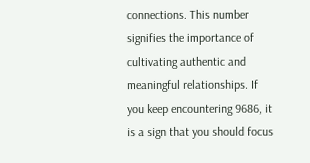connections. This number signifies the importance of cultivating authentic and meaningful relationships. If you keep encountering 9686, it is a sign that you should focus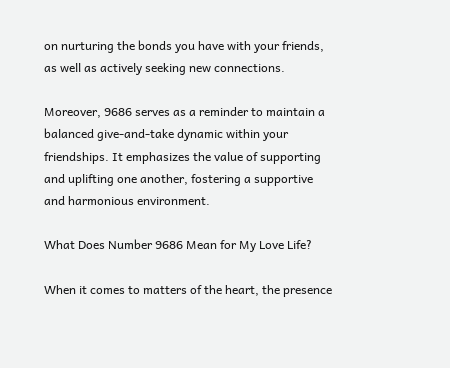on nurturing the bonds you have with your friends, as well as actively seeking new connections.

Moreover, 9686 serves as a reminder to maintain a balanced give-and-take dynamic within your friendships. It emphasizes the value of supporting and uplifting one another, fostering a supportive and harmonious environment.

What Does Number 9686 Mean for My Love Life?

When it comes to matters of the heart, the presence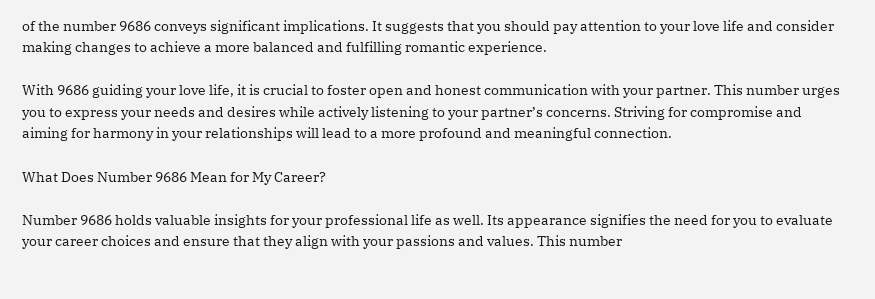of the number 9686 conveys significant implications. It suggests that you should pay attention to your love life and consider making changes to achieve a more balanced and fulfilling romantic experience.

With 9686 guiding your love life, it is crucial to foster open and honest communication with your partner. This number urges you to express your needs and desires while actively listening to your partner’s concerns. Striving for compromise and aiming for harmony in your relationships will lead to a more profound and meaningful connection.

What Does Number 9686 Mean for My Career?

Number 9686 holds valuable insights for your professional life as well. Its appearance signifies the need for you to evaluate your career choices and ensure that they align with your passions and values. This number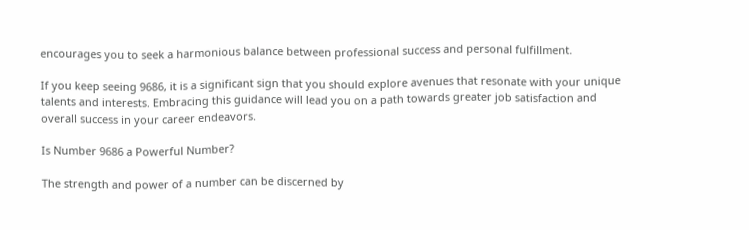encourages you to seek a harmonious balance between professional success and personal fulfillment.

If you keep seeing 9686, it is a significant sign that you should explore avenues that resonate with your unique talents and interests. Embracing this guidance will lead you on a path towards greater job satisfaction and overall success in your career endeavors.

Is Number 9686 a Powerful Number?

The strength and power of a number can be discerned by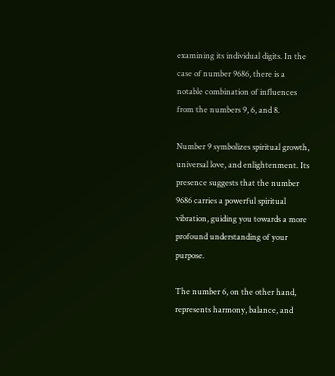examining its individual digits. In the case of number 9686, there is a notable combination of influences from the numbers 9, 6, and 8.

Number 9 symbolizes spiritual growth, universal love, and enlightenment. Its presence suggests that the number 9686 carries a powerful spiritual vibration, guiding you towards a more profound understanding of your purpose.

The number 6, on the other hand, represents harmony, balance, and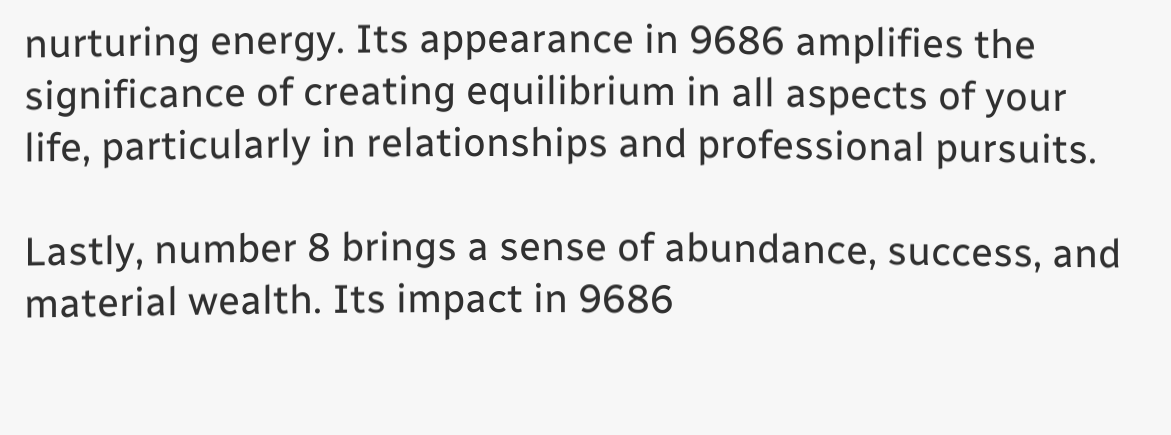nurturing energy. Its appearance in 9686 amplifies the significance of creating equilibrium in all aspects of your life, particularly in relationships and professional pursuits.

Lastly, number 8 brings a sense of abundance, success, and material wealth. Its impact in 9686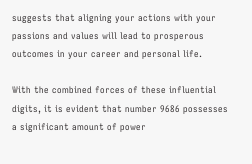suggests that aligning your actions with your passions and values will lead to prosperous outcomes in your career and personal life.

With the combined forces of these influential digits, it is evident that number 9686 possesses a significant amount of power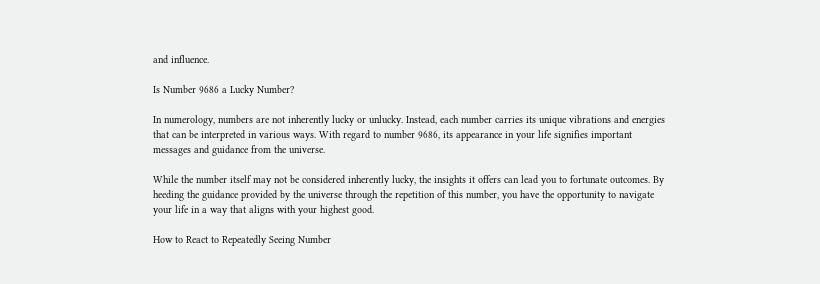and influence.

Is Number 9686 a Lucky Number?

In numerology, numbers are not inherently lucky or unlucky. Instead, each number carries its unique vibrations and energies that can be interpreted in various ways. With regard to number 9686, its appearance in your life signifies important messages and guidance from the universe.

While the number itself may not be considered inherently lucky, the insights it offers can lead you to fortunate outcomes. By heeding the guidance provided by the universe through the repetition of this number, you have the opportunity to navigate your life in a way that aligns with your highest good.

How to React to Repeatedly Seeing Number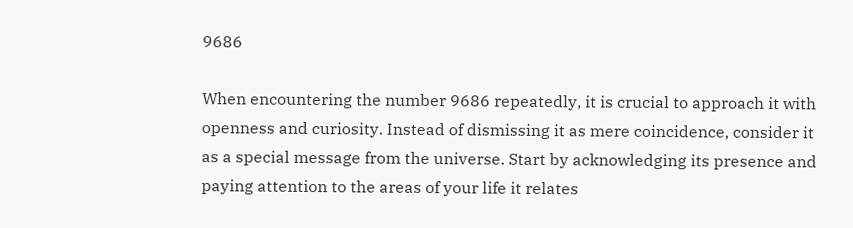9686

When encountering the number 9686 repeatedly, it is crucial to approach it with openness and curiosity. Instead of dismissing it as mere coincidence, consider it as a special message from the universe. Start by acknowledging its presence and paying attention to the areas of your life it relates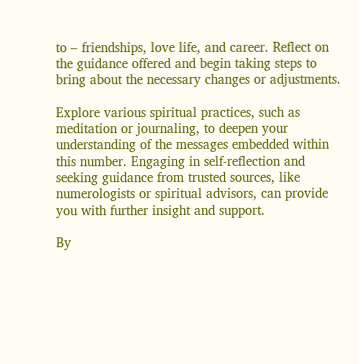to – friendships, love life, and career. Reflect on the guidance offered and begin taking steps to bring about the necessary changes or adjustments.

Explore various spiritual practices, such as meditation or journaling, to deepen your understanding of the messages embedded within this number. Engaging in self-reflection and seeking guidance from trusted sources, like numerologists or spiritual advisors, can provide you with further insight and support.

By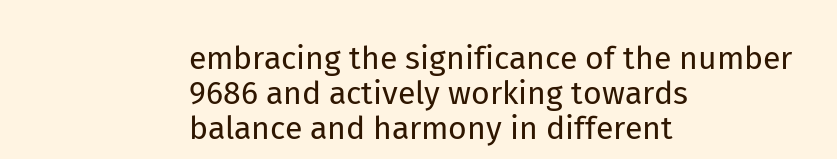embracing the significance of the number 9686 and actively working towards balance and harmony in different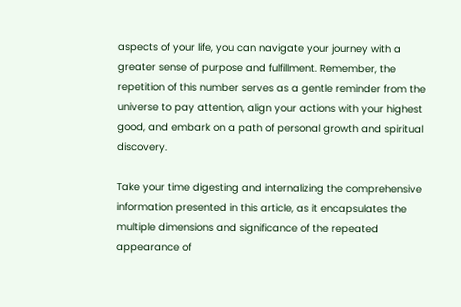aspects of your life, you can navigate your journey with a greater sense of purpose and fulfillment. Remember, the repetition of this number serves as a gentle reminder from the universe to pay attention, align your actions with your highest good, and embark on a path of personal growth and spiritual discovery.

Take your time digesting and internalizing the comprehensive information presented in this article, as it encapsulates the multiple dimensions and significance of the repeated appearance of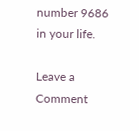number 9686 in your life.

Leave a Comment